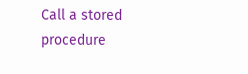Call a stored procedure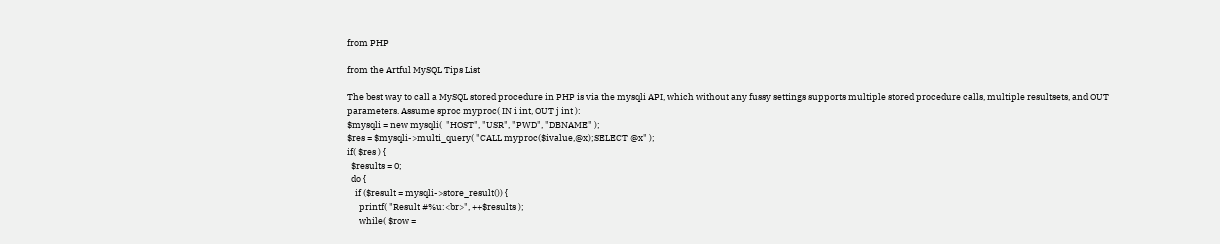from PHP

from the Artful MySQL Tips List

The best way to call a MySQL stored procedure in PHP is via the mysqli API, which without any fussy settings supports multiple stored procedure calls, multiple resultsets, and OUT parameters. Assume sproc myproc( IN i int, OUT j int ):
$mysqli = new mysqli(  "HOST", "USR", "PWD", "DBNAME" );
$res = $mysqli->multi_query( "CALL myproc($ivalue,@x);SELECT @x" );
if( $res ) {
  $results = 0;
  do {
    if ($result = mysqli->store_result()) {
      printf( "Result #%u:<br>", ++$results );
      while( $row =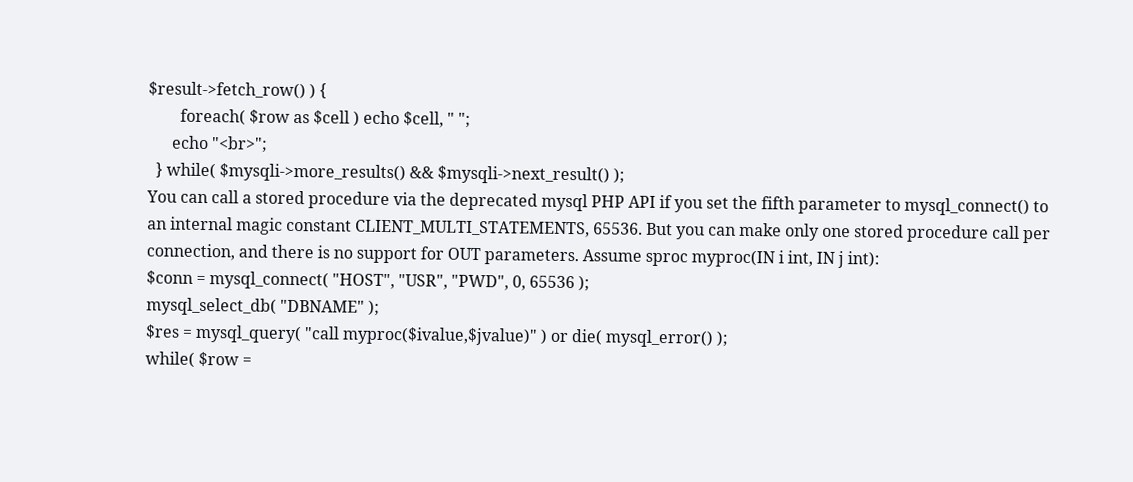$result->fetch_row() ) {
        foreach( $row as $cell ) echo $cell, " ";
      echo "<br>";
  } while( $mysqli->more_results() && $mysqli->next_result() );
You can call a stored procedure via the deprecated mysql PHP API if you set the fifth parameter to mysql_connect() to an internal magic constant CLIENT_MULTI_STATEMENTS, 65536. But you can make only one stored procedure call per connection, and there is no support for OUT parameters. Assume sproc myproc(IN i int, IN j int):
$conn = mysql_connect( "HOST", "USR", "PWD", 0, 65536 );
mysql_select_db( "DBNAME" );
$res = mysql_query( "call myproc($ivalue,$jvalue)" ) or die( mysql_error() );
while( $row =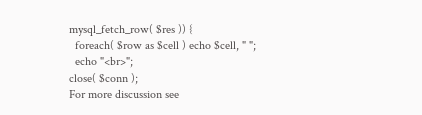mysql_fetch_row( $res )) {
  foreach( $row as $cell ) echo $cell, " ";
  echo "<br>";
close( $conn );
For more discussion see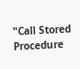"Call Stored Procedure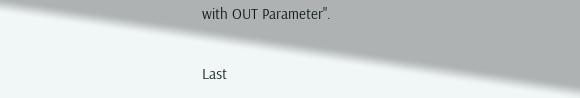with OUT Parameter".

Last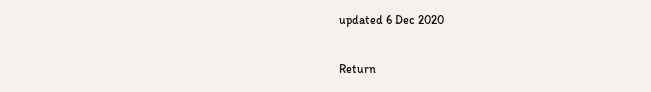updated 6 Dec 2020

Return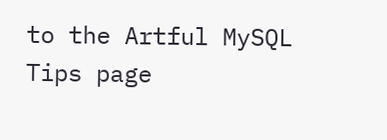to the Artful MySQL Tips page